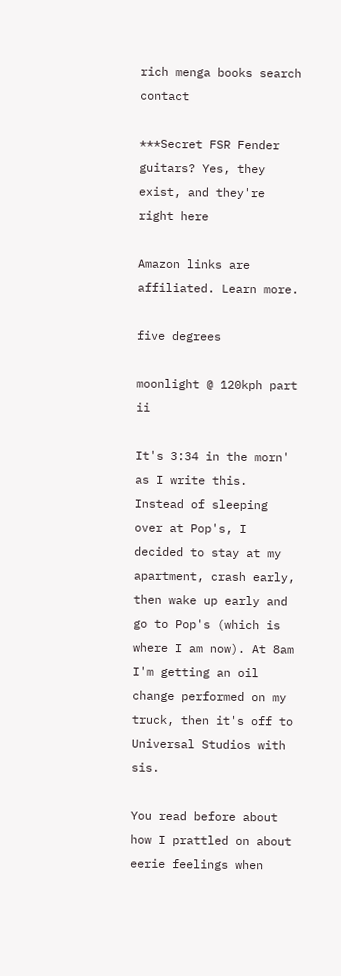rich menga books search contact

***Secret FSR Fender guitars? Yes, they exist, and they're right here

Amazon links are affiliated. Learn more.

five degrees

moonlight @ 120kph part ii

It's 3:34 in the morn' as I write this. Instead of sleeping over at Pop's, I decided to stay at my apartment, crash early, then wake up early and go to Pop's (which is where I am now). At 8am I'm getting an oil change performed on my truck, then it's off to Universal Studios with sis.

You read before about how I prattled on about eerie feelings when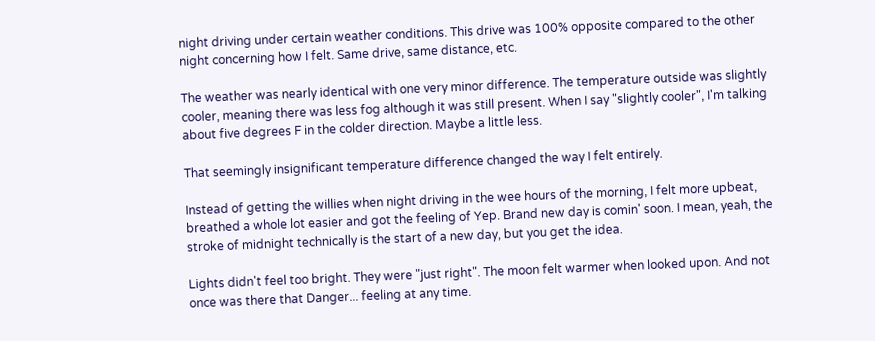night driving under certain weather conditions. This drive was 100% opposite compared to the other night concerning how I felt. Same drive, same distance, etc.

The weather was nearly identical with one very minor difference. The temperature outside was slightly cooler, meaning there was less fog although it was still present. When I say "slightly cooler", I'm talking about five degrees F in the colder direction. Maybe a little less.

That seemingly insignificant temperature difference changed the way I felt entirely.

Instead of getting the willies when night driving in the wee hours of the morning, I felt more upbeat, breathed a whole lot easier and got the feeling of Yep. Brand new day is comin' soon. I mean, yeah, the stroke of midnight technically is the start of a new day, but you get the idea.

Lights didn't feel too bright. They were "just right". The moon felt warmer when looked upon. And not once was there that Danger... feeling at any time.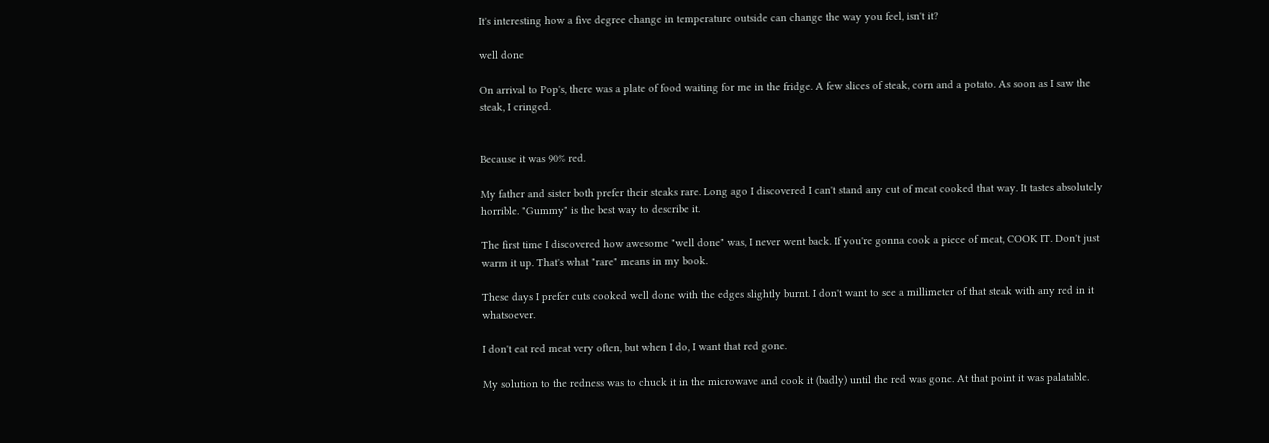It's interesting how a five degree change in temperature outside can change the way you feel, isn't it?

well done

On arrival to Pop's, there was a plate of food waiting for me in the fridge. A few slices of steak, corn and a potato. As soon as I saw the steak, I cringed.


Because it was 90% red.

My father and sister both prefer their steaks rare. Long ago I discovered I can't stand any cut of meat cooked that way. It tastes absolutely horrible. "Gummy" is the best way to describe it.

The first time I discovered how awesome "well done" was, I never went back. If you're gonna cook a piece of meat, COOK IT. Don't just warm it up. That's what "rare" means in my book.

These days I prefer cuts cooked well done with the edges slightly burnt. I don't want to see a millimeter of that steak with any red in it whatsoever.

I don't eat red meat very often, but when I do, I want that red gone.

My solution to the redness was to chuck it in the microwave and cook it (badly) until the red was gone. At that point it was palatable.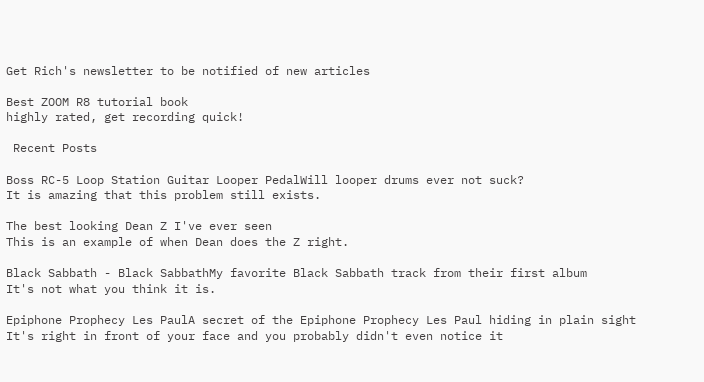Get Rich's newsletter to be notified of new articles

Best ZOOM R8 tutorial book
highly rated, get recording quick!

 Recent Posts

Boss RC-5 Loop Station Guitar Looper PedalWill looper drums ever not suck?
It is amazing that this problem still exists.

The best looking Dean Z I've ever seen
This is an example of when Dean does the Z right.

Black Sabbath - Black SabbathMy favorite Black Sabbath track from their first album
It's not what you think it is.

Epiphone Prophecy Les PaulA secret of the Epiphone Prophecy Les Paul hiding in plain sight
It's right in front of your face and you probably didn't even notice it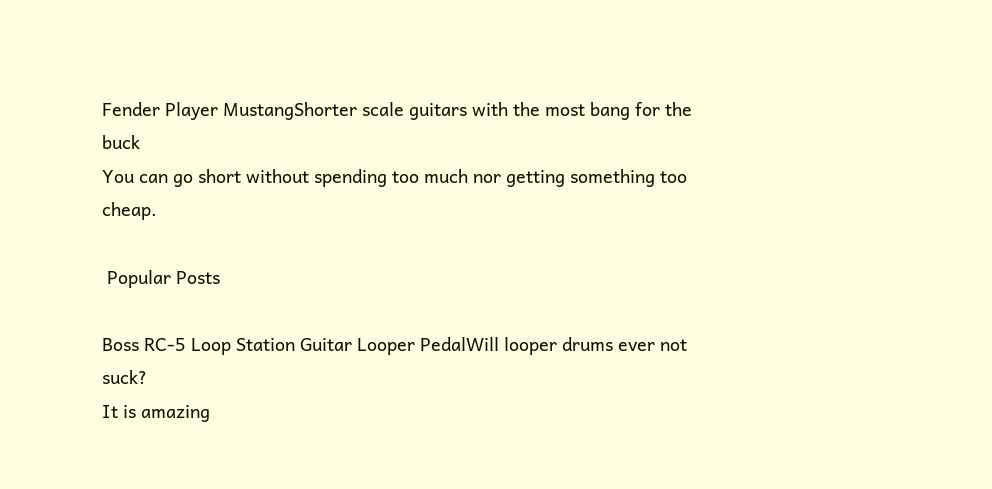Fender Player MustangShorter scale guitars with the most bang for the buck
You can go short without spending too much nor getting something too cheap.

 Popular Posts

Boss RC-5 Loop Station Guitar Looper PedalWill looper drums ever not suck?
It is amazing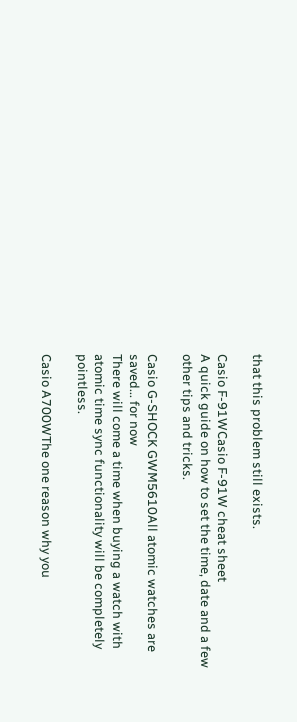that this problem still exists.

Casio F-91WCasio F-91W cheat sheet
A quick guide on how to set the time, date and a few other tips and tricks.

Casio G-SHOCK GWM5610All atomic watches are saved... for now
There will come a time when buying a watch with atomic time sync functionality will be completely pointless.

Casio A700WThe one reason why you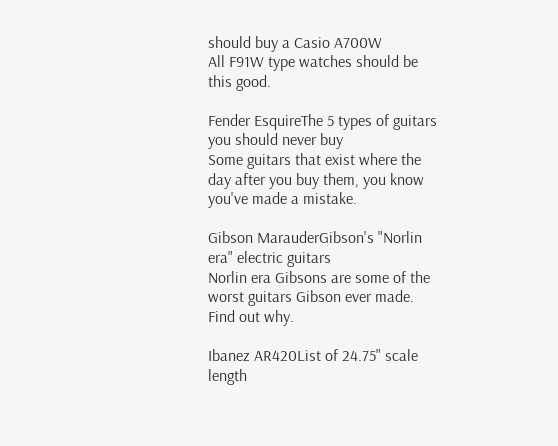should buy a Casio A700W
All F91W type watches should be this good.

Fender EsquireThe 5 types of guitars you should never buy
Some guitars that exist where the day after you buy them, you know you've made a mistake.

Gibson MarauderGibson's "Norlin era" electric guitars
Norlin era Gibsons are some of the worst guitars Gibson ever made. Find out why.

Ibanez AR420List of 24.75" scale length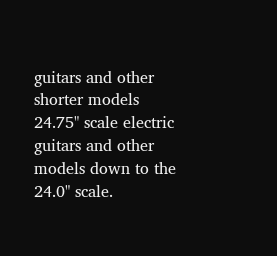guitars and other shorter models
24.75" scale electric guitars and other models down to the 24.0" scale.